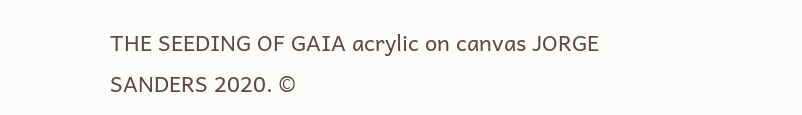THE SEEDING OF GAIA acrylic on canvas JORGE SANDERS 2020. ©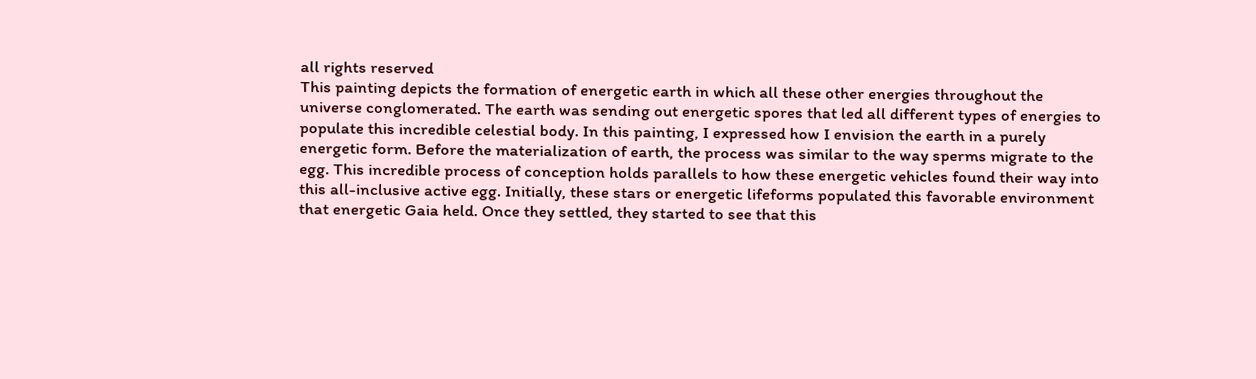all rights reserved
This painting depicts the formation of energetic earth in which all these other energies throughout the universe conglomerated. The earth was sending out energetic spores that led all different types of energies to populate this incredible celestial body. In this painting, I expressed how I envision the earth in a purely energetic form. Before the materialization of earth, the process was similar to the way sperms migrate to the egg. This incredible process of conception holds parallels to how these energetic vehicles found their way into this all-inclusive active egg. Initially, these stars or energetic lifeforms populated this favorable environment that energetic Gaia held. Once they settled, they started to see that this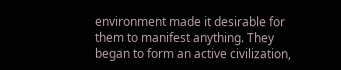environment made it desirable for them to manifest anything. They began to form an active civilization,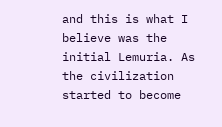and this is what I believe was the initial Lemuria. As the civilization started to become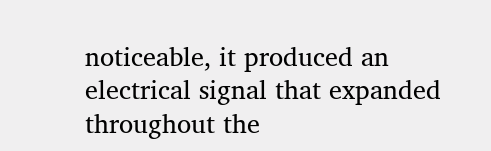noticeable, it produced an electrical signal that expanded throughout the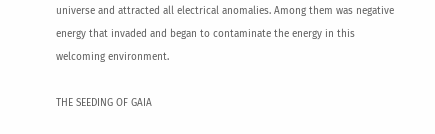universe and attracted all electrical anomalies. Among them was negative energy that invaded and began to contaminate the energy in this welcoming environment.

THE SEEDING OF GAIA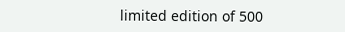limited edition of 500